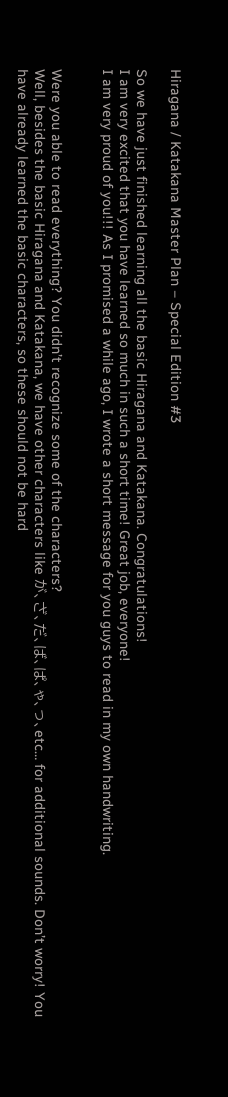Hiragana / Katakana Master Plan – Special Edition #3

So we have just finished learning all the basic Hiragana and Katakana. Congratulations!
I am very excited that you have learned so much in such a short time! Great job, everyone!
I am very proud of you!!! As I promised a while ago, I wrote a short message for you guys to read in my own handwriting.


Were you able to read everything? You didn’t recognize some of the characters?
Well, besides the basic Hiragana and Katakana, we have other characters like が、ざ、だ、ば、ぱ、ゃ、っ、etc… for additional sounds. Don’t worry! You have already learned the basic characters, so these should not be hard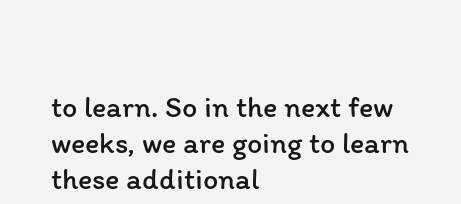to learn. So in the next few weeks, we are going to learn these additional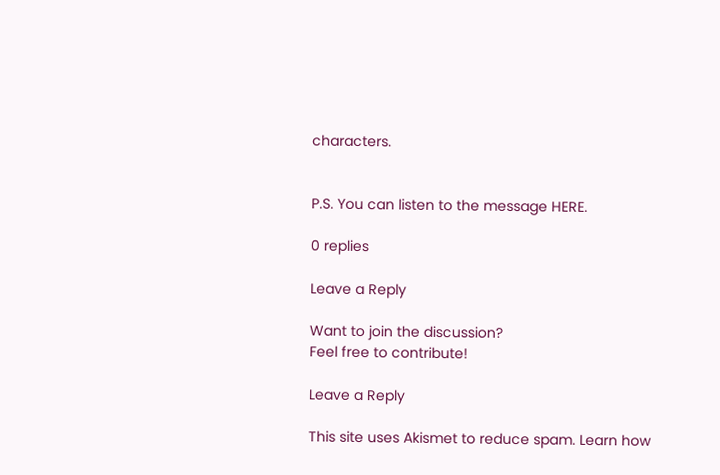characters.


P.S. You can listen to the message HERE.

0 replies

Leave a Reply

Want to join the discussion?
Feel free to contribute!

Leave a Reply

This site uses Akismet to reduce spam. Learn how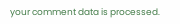your comment data is processed.